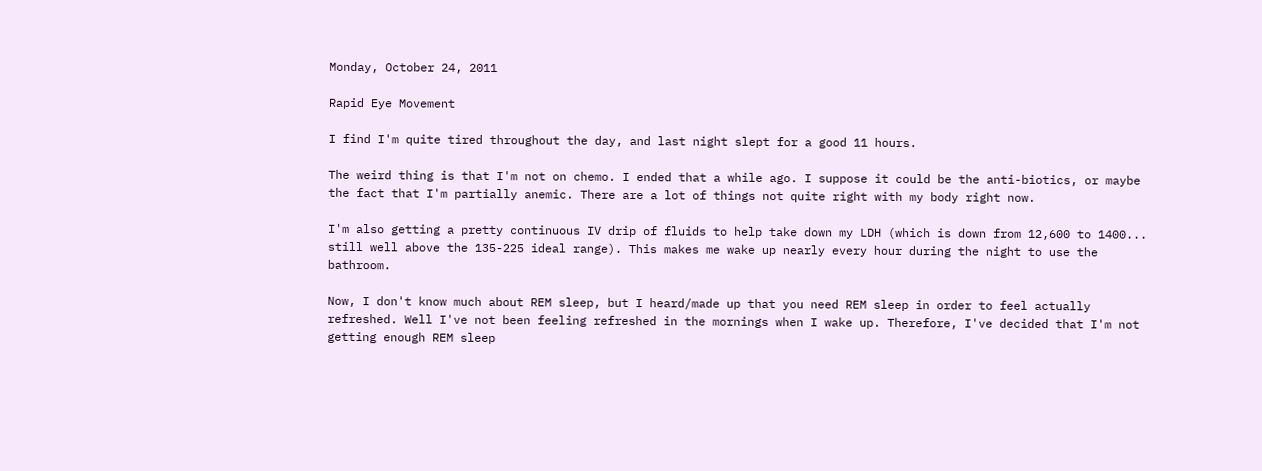Monday, October 24, 2011

Rapid Eye Movement

I find I'm quite tired throughout the day, and last night slept for a good 11 hours.

The weird thing is that I'm not on chemo. I ended that a while ago. I suppose it could be the anti-biotics, or maybe the fact that I'm partially anemic. There are a lot of things not quite right with my body right now.

I'm also getting a pretty continuous IV drip of fluids to help take down my LDH (which is down from 12,600 to 1400... still well above the 135-225 ideal range). This makes me wake up nearly every hour during the night to use the bathroom.

Now, I don't know much about REM sleep, but I heard/made up that you need REM sleep in order to feel actually refreshed. Well I've not been feeling refreshed in the mornings when I wake up. Therefore, I've decided that I'm not getting enough REM sleep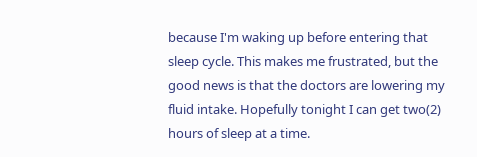because I'm waking up before entering that sleep cycle. This makes me frustrated, but the good news is that the doctors are lowering my fluid intake. Hopefully tonight I can get two(2) hours of sleep at a time.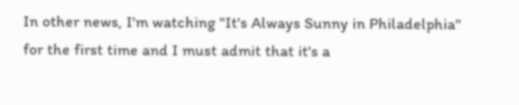In other news, I'm watching "It's Always Sunny in Philadelphia" for the first time and I must admit that it's a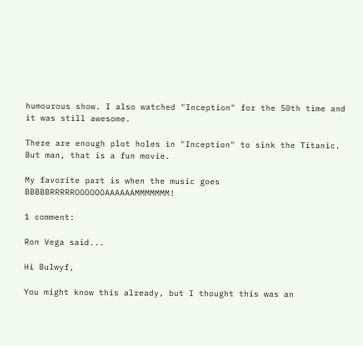humourous show. I also watched "Inception" for the 50th time and it was still awesome.

There are enough plot holes in "Inception" to sink the Titanic. But man, that is a fun movie.

My favorite part is when the music goes BBBBBRRRRROOOOOOAAAAAAMMMMMMM!

1 comment:

Ron Vega said...

Hi Bulwyf,

You might know this already, but I thought this was an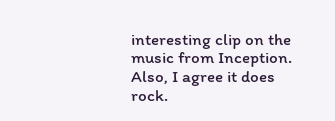interesting clip on the music from Inception. Also, I agree it does rock.